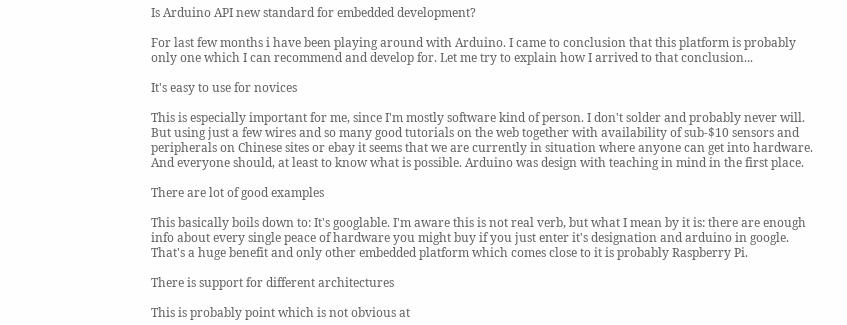Is Arduino API new standard for embedded development?

For last few months i have been playing around with Arduino. I came to conclusion that this platform is probably only one which I can recommend and develop for. Let me try to explain how I arrived to that conclusion...

It's easy to use for novices

This is especially important for me, since I'm mostly software kind of person. I don't solder and probably never will. But using just a few wires and so many good tutorials on the web together with availability of sub-$10 sensors and peripherals on Chinese sites or ebay it seems that we are currently in situation where anyone can get into hardware. And everyone should, at least to know what is possible. Arduino was design with teaching in mind in the first place.

There are lot of good examples

This basically boils down to: It's googlable. I'm aware this is not real verb, but what I mean by it is: there are enough info about every single peace of hardware you might buy if you just enter it's designation and arduino in google. That's a huge benefit and only other embedded platform which comes close to it is probably Raspberry Pi.

There is support for different architectures

This is probably point which is not obvious at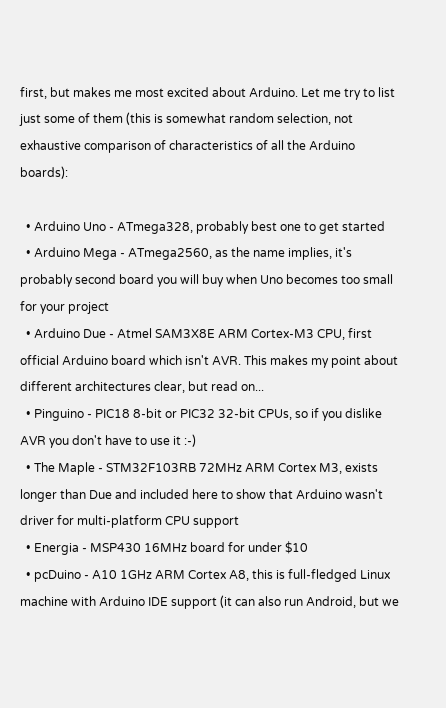first, but makes me most excited about Arduino. Let me try to list just some of them (this is somewhat random selection, not exhaustive comparison of characteristics of all the Arduino boards):

  • Arduino Uno - ATmega328, probably best one to get started
  • Arduino Mega - ATmega2560, as the name implies, it's probably second board you will buy when Uno becomes too small for your project
  • Arduino Due - Atmel SAM3X8E ARM Cortex-M3 CPU, first official Arduino board which isn't AVR. This makes my point about different architectures clear, but read on...
  • Pinguino - PIC18 8-bit or PIC32 32-bit CPUs, so if you dislike AVR you don't have to use it :-)
  • The Maple - STM32F103RB 72MHz ARM Cortex M3, exists longer than Due and included here to show that Arduino wasn't driver for multi-platform CPU support
  • Energia - MSP430 16MHz board for under $10
  • pcDuino - A10 1GHz ARM Cortex A8, this is full-fledged Linux machine with Arduino IDE support (it can also run Android, but we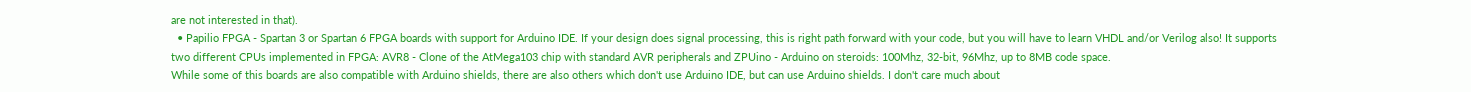are not interested in that).
  • Papilio FPGA - Spartan 3 or Spartan 6 FPGA boards with support for Arduino IDE. If your design does signal processing, this is right path forward with your code, but you will have to learn VHDL and/or Verilog also! It supports two different CPUs implemented in FPGA: AVR8 - Clone of the AtMega103 chip with standard AVR peripherals and ZPUino - Arduino on steroids: 100Mhz, 32-bit, 96Mhz, up to 8MB code space.
While some of this boards are also compatible with Arduino shields, there are also others which don't use Arduino IDE, but can use Arduino shields. I don't care much about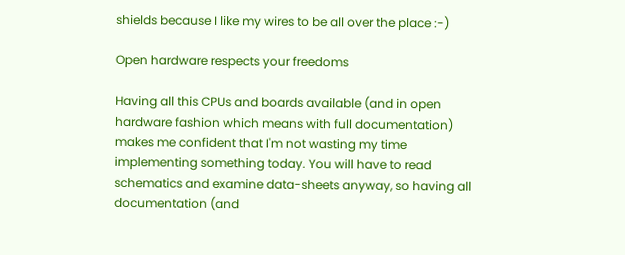shields because I like my wires to be all over the place :-)

Open hardware respects your freedoms

Having all this CPUs and boards available (and in open hardware fashion which means with full documentation) makes me confident that I'm not wasting my time implementing something today. You will have to read schematics and examine data-sheets anyway, so having all documentation (and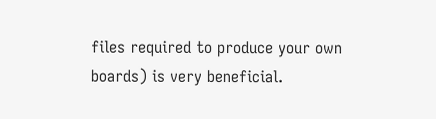files required to produce your own boards) is very beneficial.